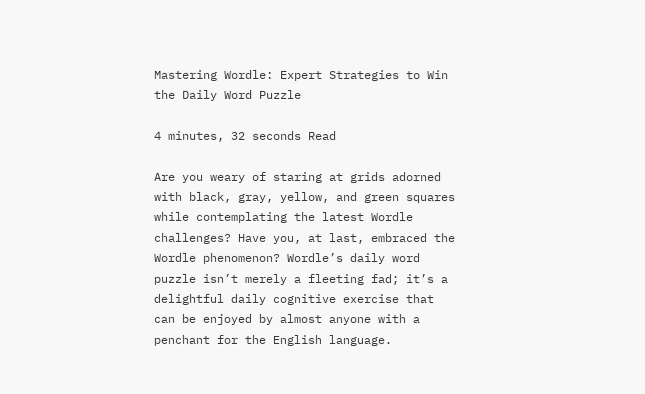Mastering Wordle: Expert Strategies to Win the Daily Word Puzzle

4 minutes, 32 seconds Read

Are you weary of staring at grids adorned with black, gray, yellow, and green squares while contemplating the latest Wordle challenges? Have you, at last, embraced the Wordle phenomenon? Wordle’s daily word puzzle isn’t merely a fleeting fad; it’s a delightful daily cognitive exercise that can be enjoyed by almost anyone with a penchant for the English language.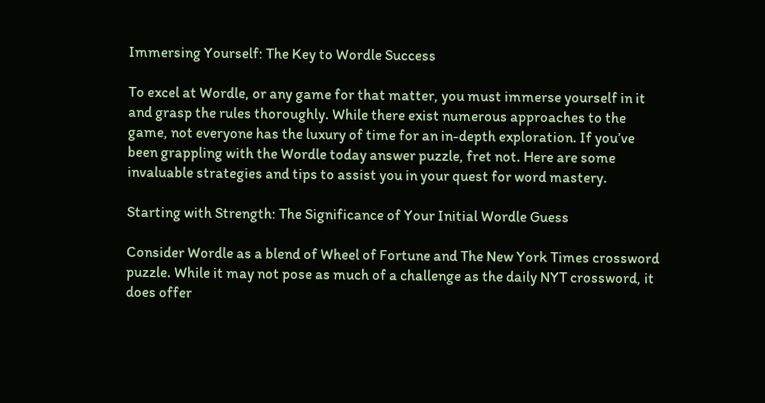Immersing Yourself: The Key to Wordle Success

To excel at Wordle, or any game for that matter, you must immerse yourself in it and grasp the rules thoroughly. While there exist numerous approaches to the game, not everyone has the luxury of time for an in-depth exploration. If you’ve been grappling with the Wordle today answer puzzle, fret not. Here are some invaluable strategies and tips to assist you in your quest for word mastery.

Starting with Strength: The Significance of Your Initial Wordle Guess

Consider Wordle as a blend of Wheel of Fortune and The New York Times crossword puzzle. While it may not pose as much of a challenge as the daily NYT crossword, it does offer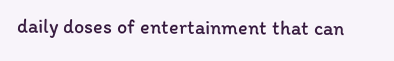daily doses of entertainment that can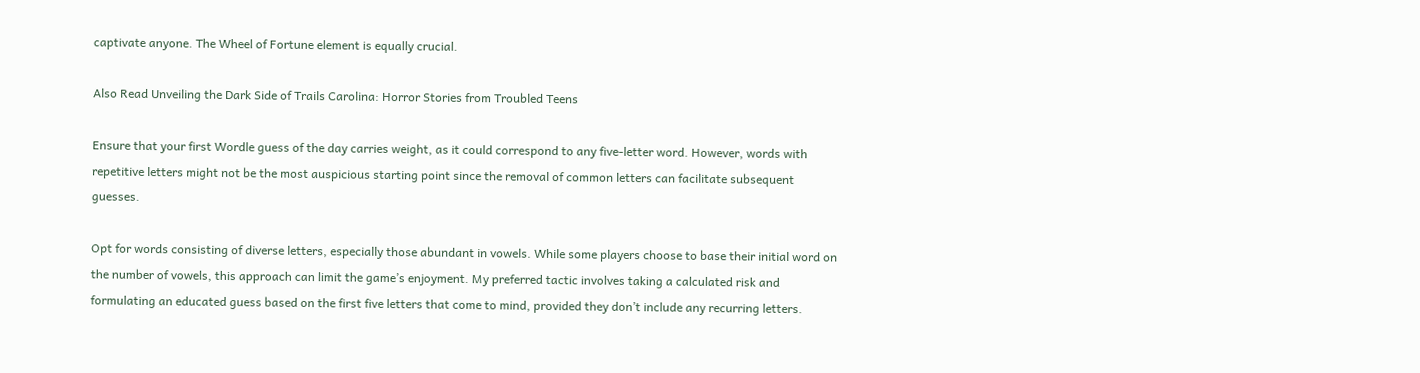captivate anyone. The Wheel of Fortune element is equally crucial.

Also Read Unveiling the Dark Side of Trails Carolina: Horror Stories from Troubled Teens

Ensure that your first Wordle guess of the day carries weight, as it could correspond to any five-letter word. However, words with repetitive letters might not be the most auspicious starting point since the removal of common letters can facilitate subsequent guesses.

Opt for words consisting of diverse letters, especially those abundant in vowels. While some players choose to base their initial word on the number of vowels, this approach can limit the game’s enjoyment. My preferred tactic involves taking a calculated risk and formulating an educated guess based on the first five letters that come to mind, provided they don’t include any recurring letters.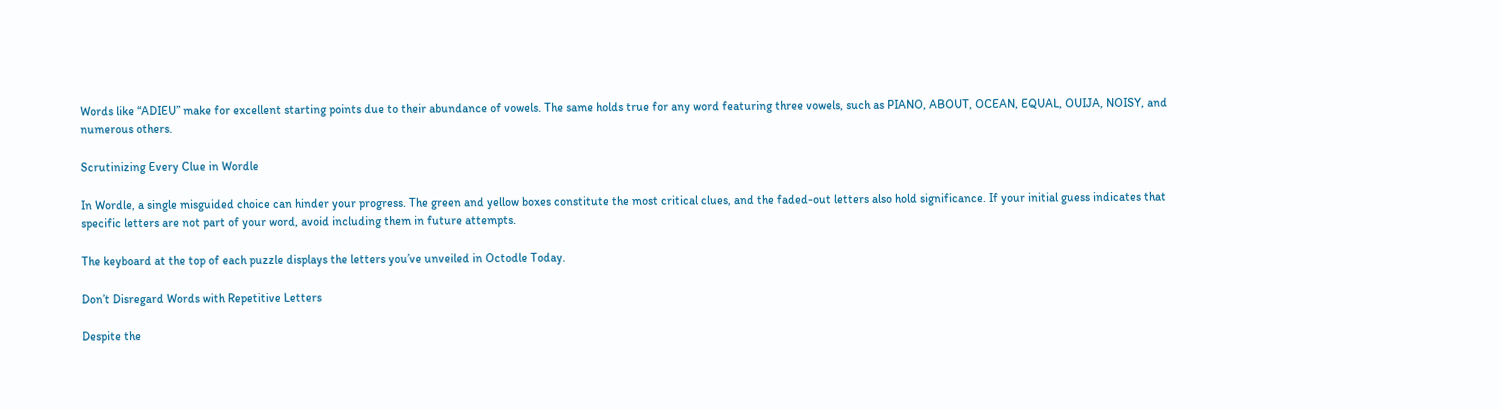Words like “ADIEU” make for excellent starting points due to their abundance of vowels. The same holds true for any word featuring three vowels, such as PIANO, ABOUT, OCEAN, EQUAL, OUIJA, NOISY, and numerous others.

Scrutinizing Every Clue in Wordle

In Wordle, a single misguided choice can hinder your progress. The green and yellow boxes constitute the most critical clues, and the faded-out letters also hold significance. If your initial guess indicates that specific letters are not part of your word, avoid including them in future attempts.

The keyboard at the top of each puzzle displays the letters you’ve unveiled in Octodle Today.

Don’t Disregard Words with Repetitive Letters

Despite the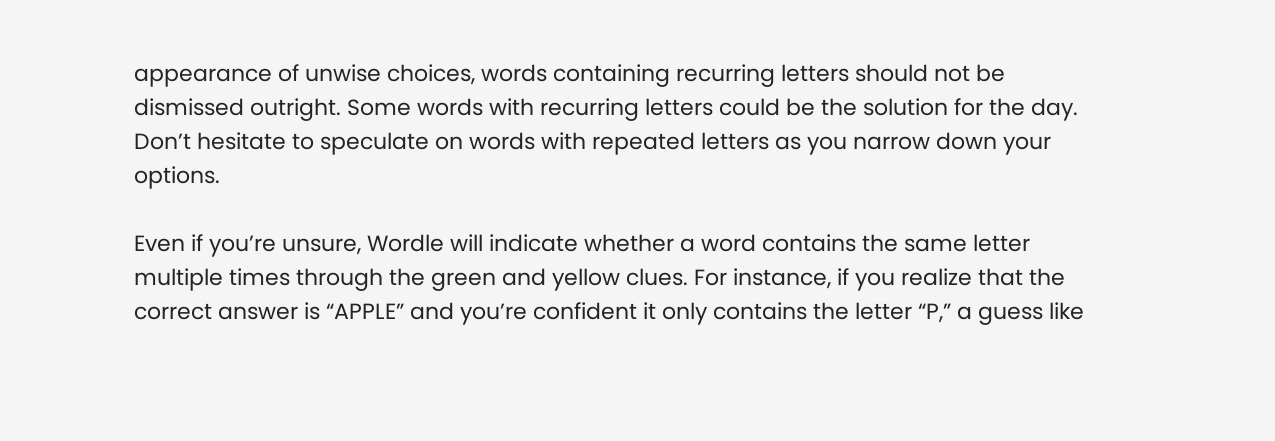appearance of unwise choices, words containing recurring letters should not be dismissed outright. Some words with recurring letters could be the solution for the day. Don’t hesitate to speculate on words with repeated letters as you narrow down your options.

Even if you’re unsure, Wordle will indicate whether a word contains the same letter multiple times through the green and yellow clues. For instance, if you realize that the correct answer is “APPLE” and you’re confident it only contains the letter “P,” a guess like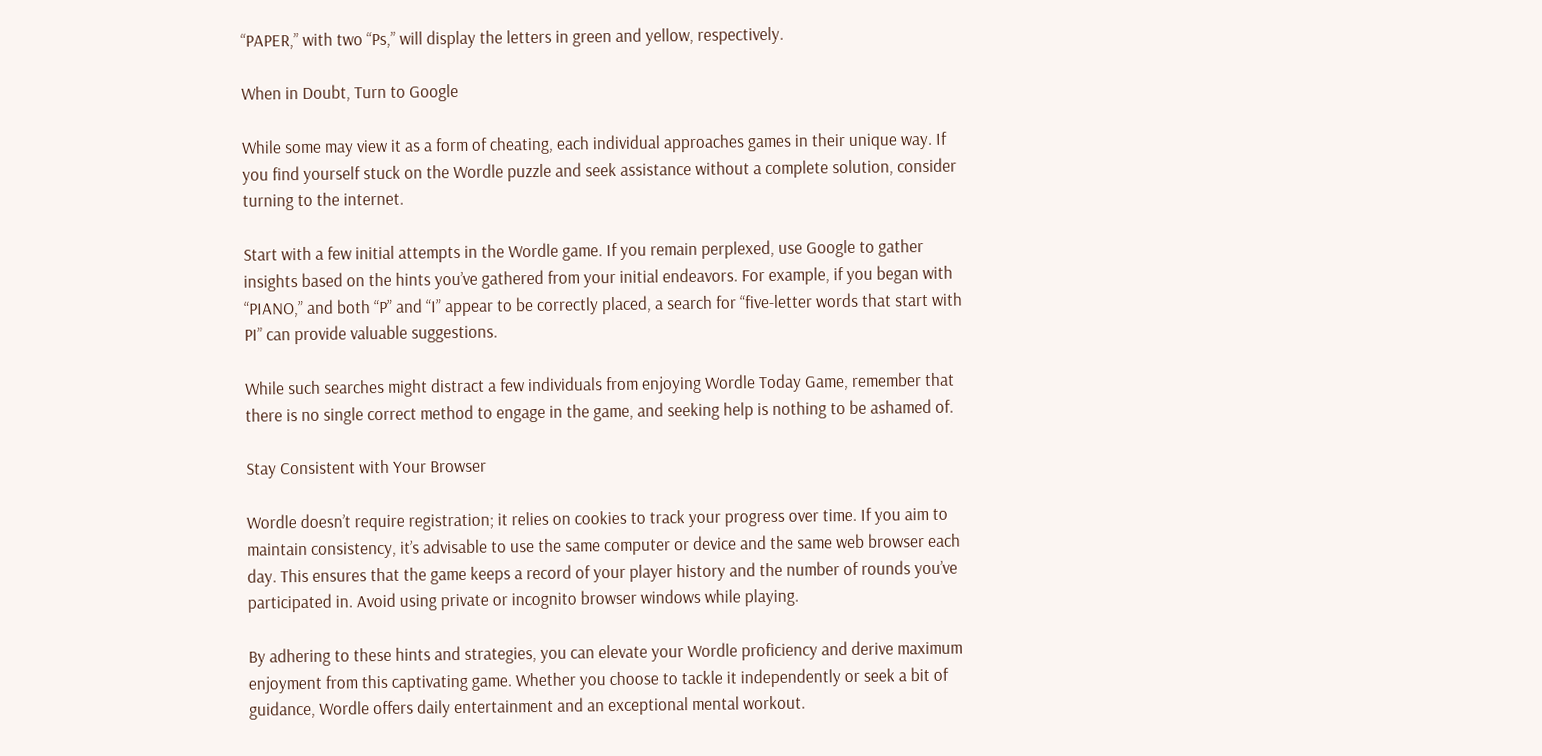“PAPER,” with two “Ps,” will display the letters in green and yellow, respectively.

When in Doubt, Turn to Google

While some may view it as a form of cheating, each individual approaches games in their unique way. If you find yourself stuck on the Wordle puzzle and seek assistance without a complete solution, consider turning to the internet.

Start with a few initial attempts in the Wordle game. If you remain perplexed, use Google to gather insights based on the hints you’ve gathered from your initial endeavors. For example, if you began with “PIANO,” and both “P” and “I” appear to be correctly placed, a search for “five-letter words that start with PI” can provide valuable suggestions.

While such searches might distract a few individuals from enjoying Wordle Today Game, remember that there is no single correct method to engage in the game, and seeking help is nothing to be ashamed of.

Stay Consistent with Your Browser

Wordle doesn’t require registration; it relies on cookies to track your progress over time. If you aim to maintain consistency, it’s advisable to use the same computer or device and the same web browser each day. This ensures that the game keeps a record of your player history and the number of rounds you’ve participated in. Avoid using private or incognito browser windows while playing.

By adhering to these hints and strategies, you can elevate your Wordle proficiency and derive maximum enjoyment from this captivating game. Whether you choose to tackle it independently or seek a bit of guidance, Wordle offers daily entertainment and an exceptional mental workout.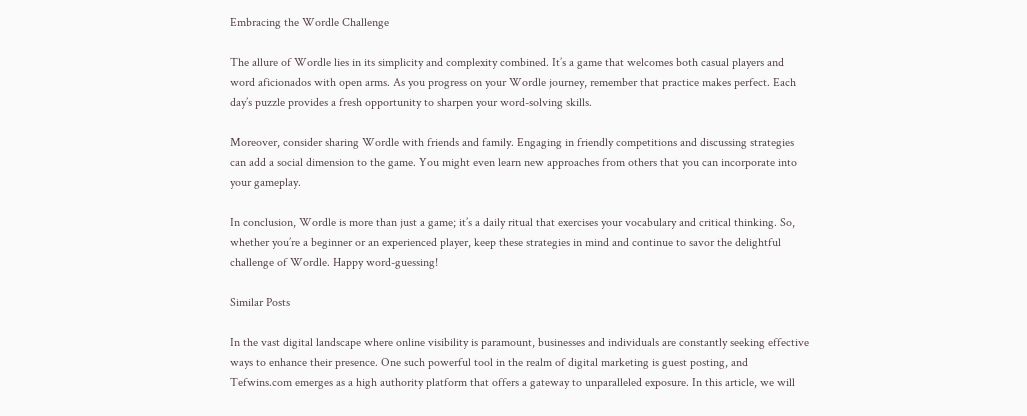Embracing the Wordle Challenge

The allure of Wordle lies in its simplicity and complexity combined. It’s a game that welcomes both casual players and word aficionados with open arms. As you progress on your Wordle journey, remember that practice makes perfect. Each day’s puzzle provides a fresh opportunity to sharpen your word-solving skills.

Moreover, consider sharing Wordle with friends and family. Engaging in friendly competitions and discussing strategies can add a social dimension to the game. You might even learn new approaches from others that you can incorporate into your gameplay.

In conclusion, Wordle is more than just a game; it’s a daily ritual that exercises your vocabulary and critical thinking. So, whether you’re a beginner or an experienced player, keep these strategies in mind and continue to savor the delightful challenge of Wordle. Happy word-guessing!

Similar Posts

In the vast digital landscape where online visibility is paramount, businesses and individuals are constantly seeking effective ways to enhance their presence. One such powerful tool in the realm of digital marketing is guest posting, and Tefwins.com emerges as a high authority platform that offers a gateway to unparalleled exposure. In this article, we will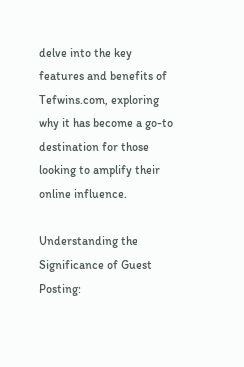delve into the key features and benefits of Tefwins.com, exploring why it has become a go-to destination for those looking to amplify their online influence.

Understanding the Significance of Guest Posting: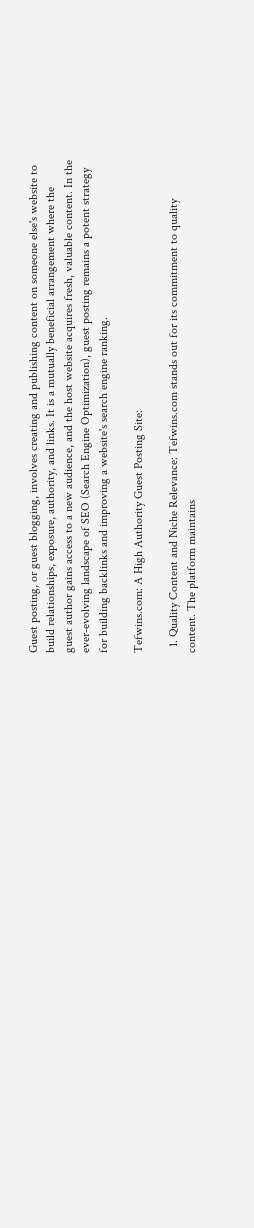Guest posting, or guest blogging, involves creating and publishing content on someone else's website to build relationships, exposure, authority, and links. It is a mutually beneficial arrangement where the guest author gains access to a new audience, and the host website acquires fresh, valuable content. In the ever-evolving landscape of SEO (Search Engine Optimization), guest posting remains a potent strategy for building backlinks and improving a website's search engine ranking.

Tefwins.com: A High Authority Guest Posting Site:

  1. Quality Content and Niche Relevance: Tefwins.com stands out for its commitment to quality content. The platform maintains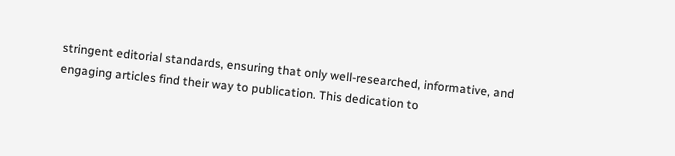stringent editorial standards, ensuring that only well-researched, informative, and engaging articles find their way to publication. This dedication to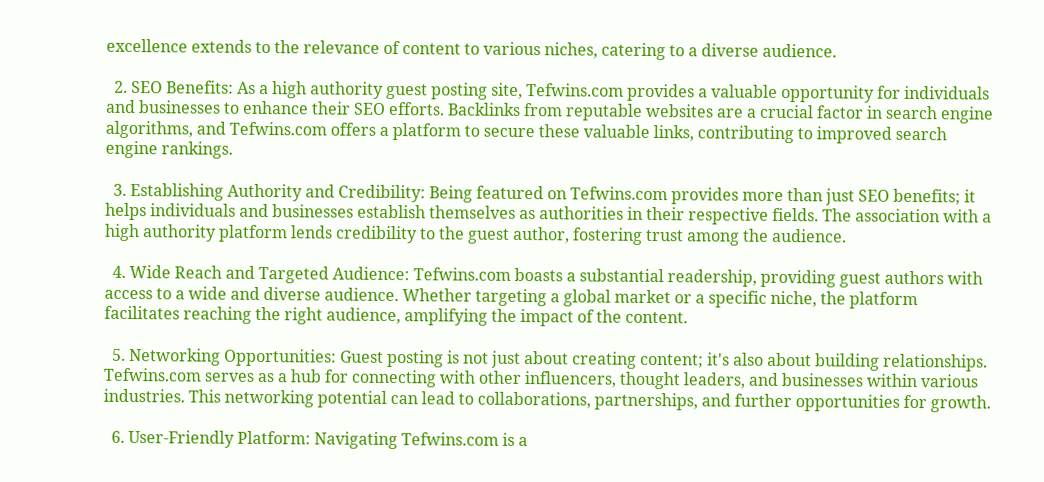excellence extends to the relevance of content to various niches, catering to a diverse audience.

  2. SEO Benefits: As a high authority guest posting site, Tefwins.com provides a valuable opportunity for individuals and businesses to enhance their SEO efforts. Backlinks from reputable websites are a crucial factor in search engine algorithms, and Tefwins.com offers a platform to secure these valuable links, contributing to improved search engine rankings.

  3. Establishing Authority and Credibility: Being featured on Tefwins.com provides more than just SEO benefits; it helps individuals and businesses establish themselves as authorities in their respective fields. The association with a high authority platform lends credibility to the guest author, fostering trust among the audience.

  4. Wide Reach and Targeted Audience: Tefwins.com boasts a substantial readership, providing guest authors with access to a wide and diverse audience. Whether targeting a global market or a specific niche, the platform facilitates reaching the right audience, amplifying the impact of the content.

  5. Networking Opportunities: Guest posting is not just about creating content; it's also about building relationships. Tefwins.com serves as a hub for connecting with other influencers, thought leaders, and businesses within various industries. This networking potential can lead to collaborations, partnerships, and further opportunities for growth.

  6. User-Friendly Platform: Navigating Tefwins.com is a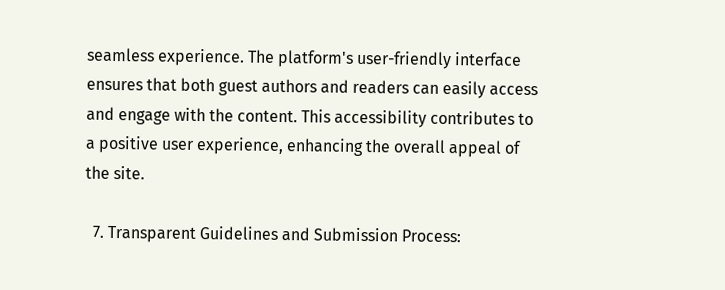seamless experience. The platform's user-friendly interface ensures that both guest authors and readers can easily access and engage with the content. This accessibility contributes to a positive user experience, enhancing the overall appeal of the site.

  7. Transparent Guidelines and Submission Process: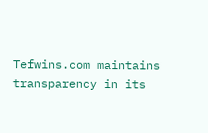Tefwins.com maintains transparency in its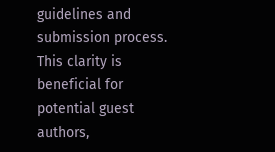guidelines and submission process. This clarity is beneficial for potential guest authors,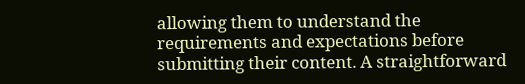allowing them to understand the requirements and expectations before submitting their content. A straightforward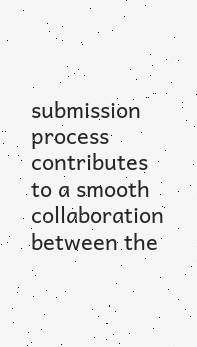submission process contributes to a smooth collaboration between the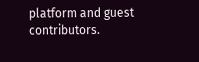platform and guest contributors.